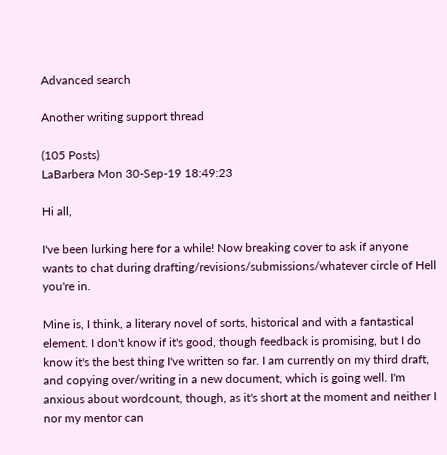Advanced search

Another writing support thread

(105 Posts)
LaBarbera Mon 30-Sep-19 18:49:23

Hi all,

I've been lurking here for a while! Now breaking cover to ask if anyone wants to chat during drafting/revisions/submissions/whatever circle of Hell you're in.

Mine is, I think, a literary novel of sorts, historical and with a fantastical element. I don't know if it's good, though feedback is promising, but I do know it's the best thing I've written so far. I am currently on my third draft, and copying over/writing in a new document, which is going well. I'm anxious about wordcount, though, as it's short at the moment and neither I nor my mentor can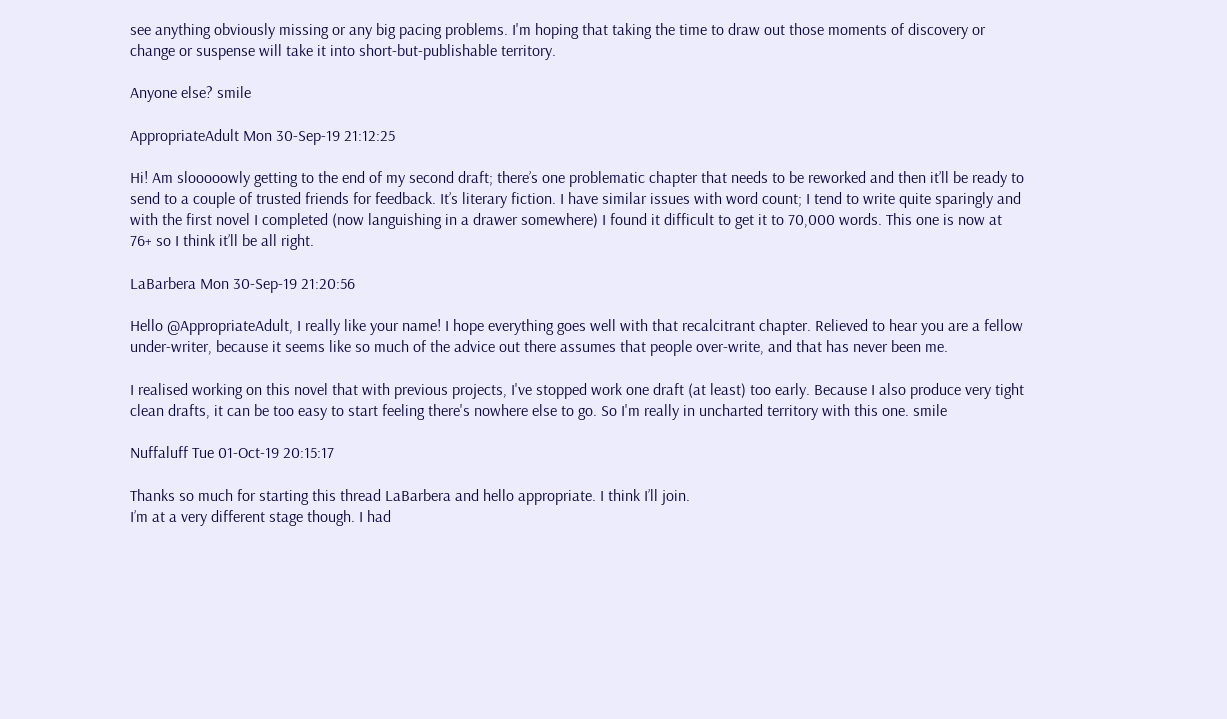see anything obviously missing or any big pacing problems. I'm hoping that taking the time to draw out those moments of discovery or change or suspense will take it into short-but-publishable territory.

Anyone else? smile

AppropriateAdult Mon 30-Sep-19 21:12:25

Hi! Am slooooowly getting to the end of my second draft; there’s one problematic chapter that needs to be reworked and then it’ll be ready to send to a couple of trusted friends for feedback. It’s literary fiction. I have similar issues with word count; I tend to write quite sparingly and with the first novel I completed (now languishing in a drawer somewhere) I found it difficult to get it to 70,000 words. This one is now at 76+ so I think it’ll be all right.

LaBarbera Mon 30-Sep-19 21:20:56

Hello @AppropriateAdult, I really like your name! I hope everything goes well with that recalcitrant chapter. Relieved to hear you are a fellow under-writer, because it seems like so much of the advice out there assumes that people over-write, and that has never been me.

I realised working on this novel that with previous projects, I've stopped work one draft (at least) too early. Because I also produce very tight clean drafts, it can be too easy to start feeling there's nowhere else to go. So I'm really in uncharted territory with this one. smile

Nuffaluff Tue 01-Oct-19 20:15:17

Thanks so much for starting this thread LaBarbera and hello appropriate. I think I’ll join.
I’m at a very different stage though. I had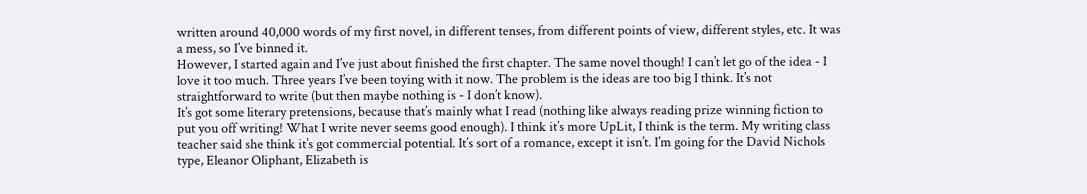written around 40,000 words of my first novel, in different tenses, from different points of view, different styles, etc. It was a mess, so I’ve binned it.
However, I started again and I’ve just about finished the first chapter. The same novel though! I can’t let go of the idea - I love it too much. Three years I’ve been toying with it now. The problem is the ideas are too big I think. It’s not straightforward to write (but then maybe nothing is - I don’t know).
It’s got some literary pretensions, because that’s mainly what I read (nothing like always reading prize winning fiction to put you off writing! What I write never seems good enough). I think it’s more UpLit, I think is the term. My writing class teacher said she think it’s got commercial potential. It’s sort of a romance, except it isn’t. I’m going for the David Nichols type, Eleanor Oliphant, Elizabeth is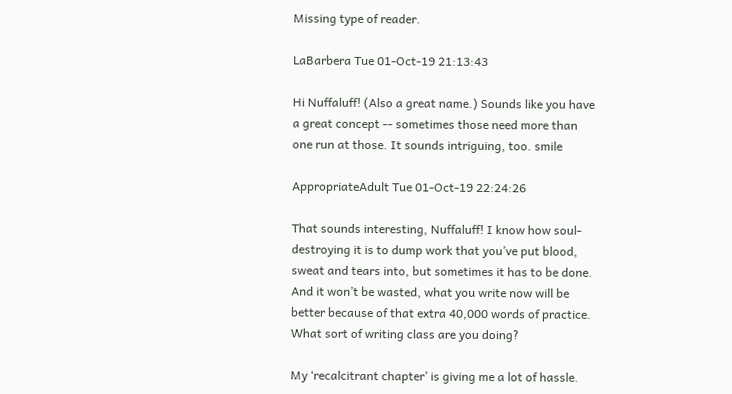Missing type of reader.

LaBarbera Tue 01-Oct-19 21:13:43

Hi Nuffaluff! (Also a great name.) Sounds like you have a great concept -- sometimes those need more than one run at those. It sounds intriguing, too. smile

AppropriateAdult Tue 01-Oct-19 22:24:26

That sounds interesting, Nuffaluff! I know how soul-destroying it is to dump work that you’ve put blood, sweat and tears into, but sometimes it has to be done. And it won’t be wasted, what you write now will be better because of that extra 40,000 words of practice. What sort of writing class are you doing?

My ‘recalcitrant chapter’ is giving me a lot of hassle.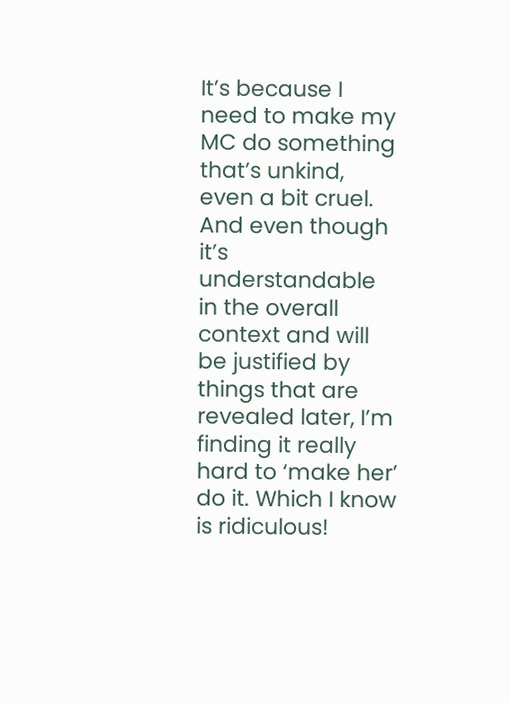It’s because I need to make my MC do something that’s unkind, even a bit cruel. And even though it’s understandable in the overall context and will be justified by things that are revealed later, I’m finding it really hard to ‘make her’ do it. Which I know is ridiculous!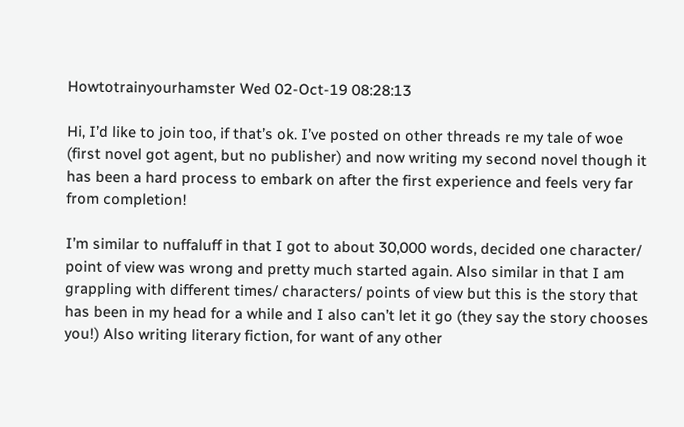Howtotrainyourhamster Wed 02-Oct-19 08:28:13

Hi, I’d like to join too, if that’s ok. I’ve posted on other threads re my tale of woe (first novel got agent, but no publisher) and now writing my second novel though it has been a hard process to embark on after the first experience and feels very far from completion!

I’m similar to nuffaluff in that I got to about 30,000 words, decided one character/ point of view was wrong and pretty much started again. Also similar in that I am grappling with different times/ characters/ points of view but this is the story that has been in my head for a while and I also can’t let it go (they say the story chooses you!) Also writing literary fiction, for want of any other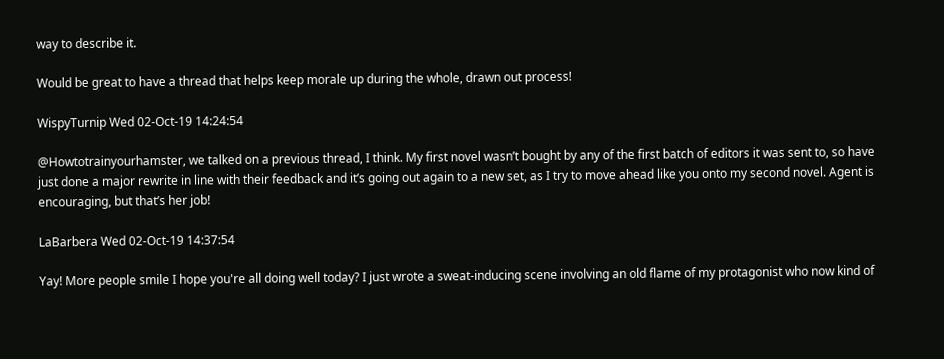way to describe it.

Would be great to have a thread that helps keep morale up during the whole, drawn out process!

WispyTurnip Wed 02-Oct-19 14:24:54

@Howtotrainyourhamster, we talked on a previous thread, I think. My first novel wasn’t bought by any of the first batch of editors it was sent to, so have just done a major rewrite in line with their feedback and it’s going out again to a new set, as I try to move ahead like you onto my second novel. Agent is encouraging, but that’s her job!

LaBarbera Wed 02-Oct-19 14:37:54

Yay! More people smile I hope you're all doing well today? I just wrote a sweat-inducing scene involving an old flame of my protagonist who now kind of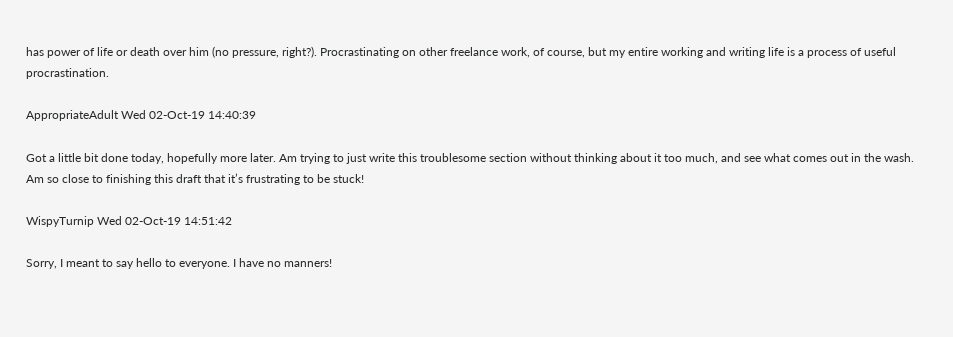has power of life or death over him (no pressure, right?). Procrastinating on other freelance work, of course, but my entire working and writing life is a process of useful procrastination.

AppropriateAdult Wed 02-Oct-19 14:40:39

Got a little bit done today, hopefully more later. Am trying to just write this troublesome section without thinking about it too much, and see what comes out in the wash. Am so close to finishing this draft that it’s frustrating to be stuck!

WispyTurnip Wed 02-Oct-19 14:51:42

Sorry, I meant to say hello to everyone. I have no manners!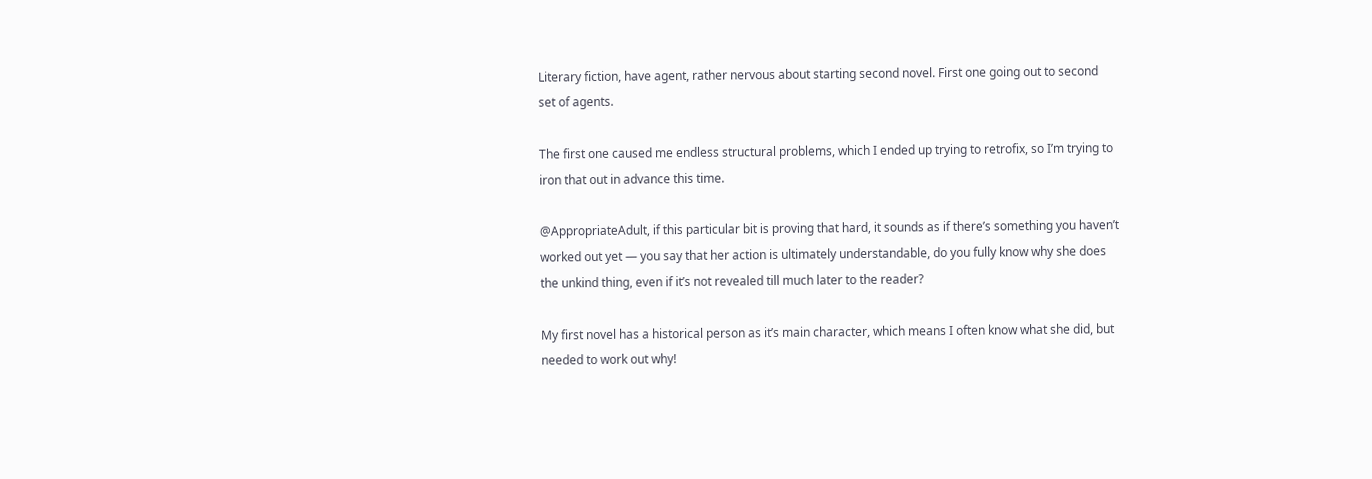Literary fiction, have agent, rather nervous about starting second novel. First one going out to second set of agents.

The first one caused me endless structural problems, which I ended up trying to retrofix, so I’m trying to iron that out in advance this time.

@AppropriateAdult, if this particular bit is proving that hard, it sounds as if there’s something you haven’t worked out yet — you say that her action is ultimately understandable, do you fully know why she does the unkind thing, even if it’s not revealed till much later to the reader?

My first novel has a historical person as it’s main character, which means I often know what she did, but needed to work out why!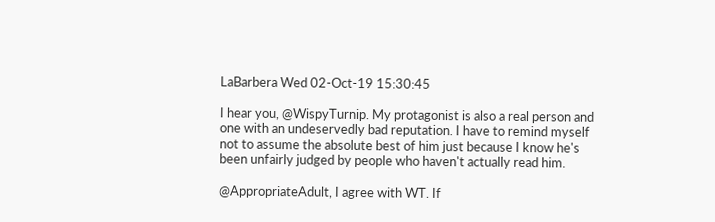LaBarbera Wed 02-Oct-19 15:30:45

I hear you, @WispyTurnip. My protagonist is also a real person and one with an undeservedly bad reputation. I have to remind myself not to assume the absolute best of him just because I know he's been unfairly judged by people who haven't actually read him.

@AppropriateAdult, I agree with WT. If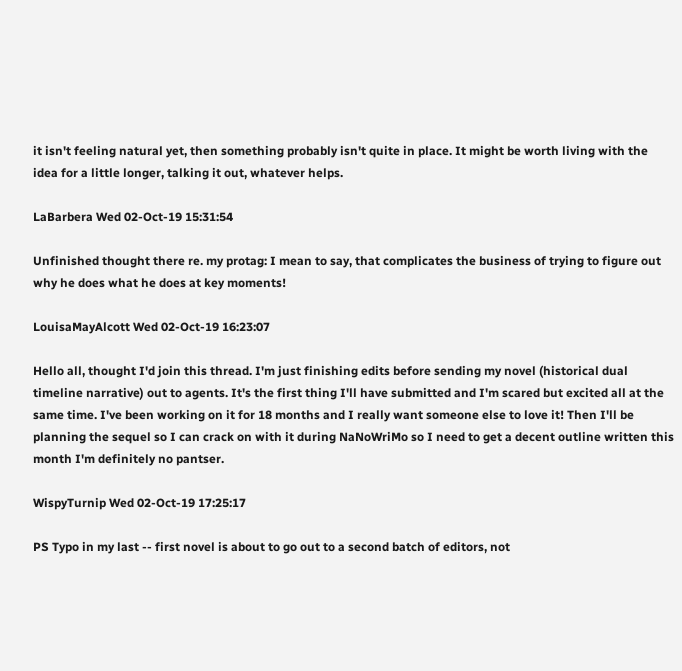it isn't feeling natural yet, then something probably isn't quite in place. It might be worth living with the idea for a little longer, talking it out, whatever helps.

LaBarbera Wed 02-Oct-19 15:31:54

Unfinished thought there re. my protag: I mean to say, that complicates the business of trying to figure out why he does what he does at key moments!

LouisaMayAlcott Wed 02-Oct-19 16:23:07

Hello all, thought I'd join this thread. I'm just finishing edits before sending my novel (historical dual timeline narrative) out to agents. It's the first thing I'll have submitted and I'm scared but excited all at the same time. I've been working on it for 18 months and I really want someone else to love it! Then I'll be planning the sequel so I can crack on with it during NaNoWriMo so I need to get a decent outline written this month I'm definitely no pantser.

WispyTurnip Wed 02-Oct-19 17:25:17

PS Typo in my last -- first novel is about to go out to a second batch of editors, not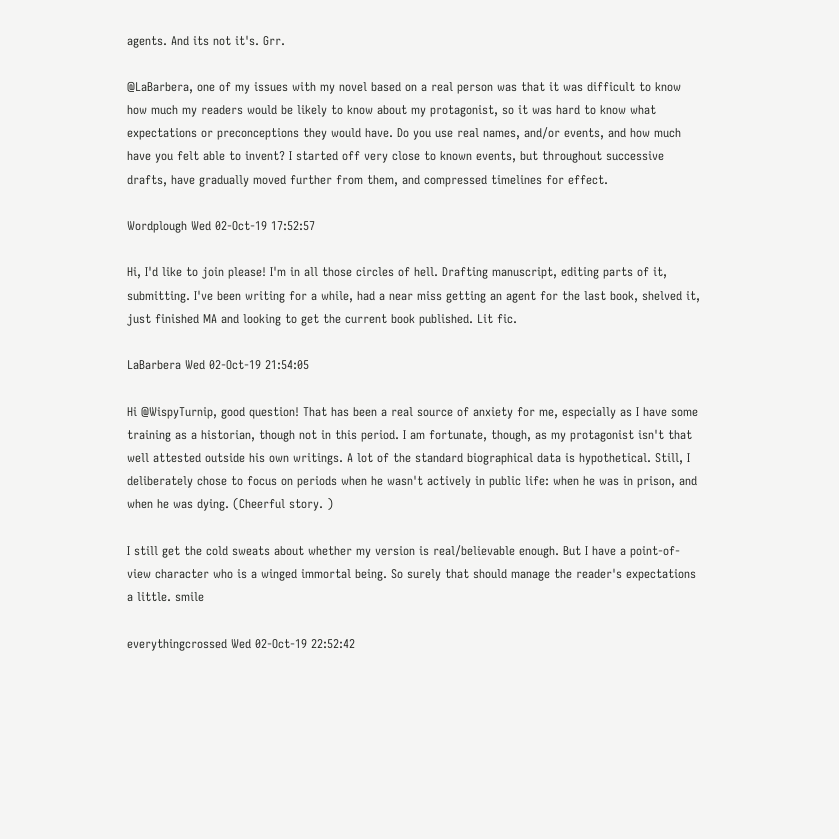agents. And its not it's. Grr.

@LaBarbera, one of my issues with my novel based on a real person was that it was difficult to know how much my readers would be likely to know about my protagonist, so it was hard to know what expectations or preconceptions they would have. Do you use real names, and/or events, and how much have you felt able to invent? I started off very close to known events, but throughout successive drafts, have gradually moved further from them, and compressed timelines for effect.

Wordplough Wed 02-Oct-19 17:52:57

Hi, I'd like to join please! I'm in all those circles of hell. Drafting manuscript, editing parts of it, submitting. I've been writing for a while, had a near miss getting an agent for the last book, shelved it, just finished MA and looking to get the current book published. Lit fic.

LaBarbera Wed 02-Oct-19 21:54:05

Hi @WispyTurnip, good question! That has been a real source of anxiety for me, especially as I have some training as a historian, though not in this period. I am fortunate, though, as my protagonist isn't that well attested outside his own writings. A lot of the standard biographical data is hypothetical. Still, I deliberately chose to focus on periods when he wasn't actively in public life: when he was in prison, and when he was dying. (Cheerful story. )

I still get the cold sweats about whether my version is real/believable enough. But I have a point-of-view character who is a winged immortal being. So surely that should manage the reader's expectations a little. smile

everythingcrossed Wed 02-Oct-19 22:52:42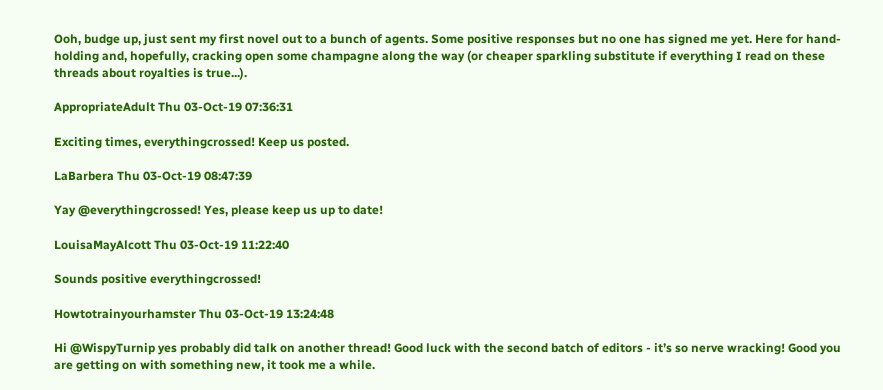Ooh, budge up, just sent my first novel out to a bunch of agents. Some positive responses but no one has signed me yet. Here for hand-holding and, hopefully, cracking open some champagne along the way (or cheaper sparkling substitute if everything I read on these threads about royalties is true...).

AppropriateAdult Thu 03-Oct-19 07:36:31

Exciting times, everythingcrossed! Keep us posted.

LaBarbera Thu 03-Oct-19 08:47:39

Yay @everythingcrossed! Yes, please keep us up to date!

LouisaMayAlcott Thu 03-Oct-19 11:22:40

Sounds positive everythingcrossed!

Howtotrainyourhamster Thu 03-Oct-19 13:24:48

Hi @WispyTurnip yes probably did talk on another thread! Good luck with the second batch of editors - it’s so nerve wracking! Good you are getting on with something new, it took me a while.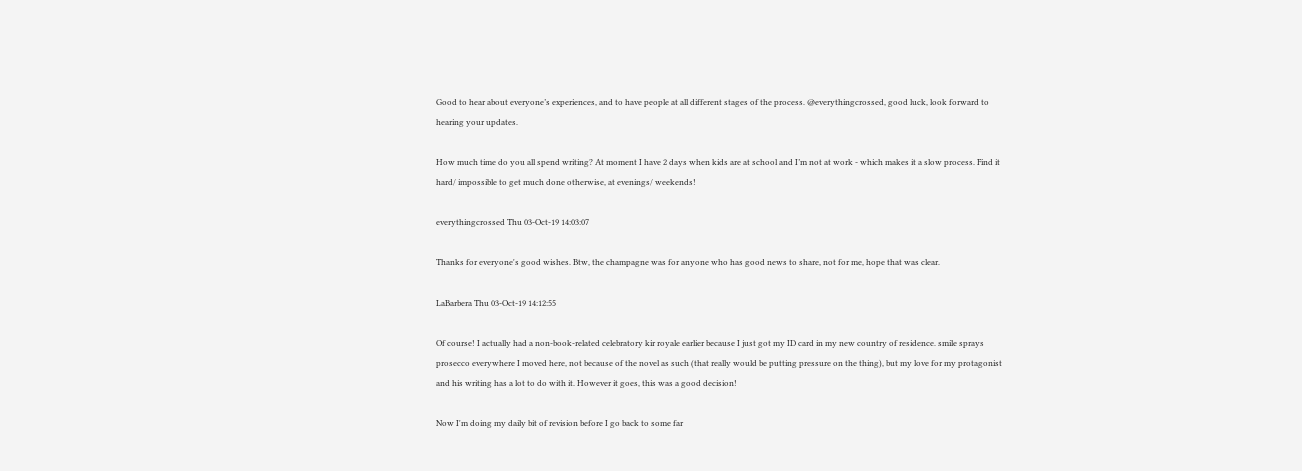Good to hear about everyone’s experiences, and to have people at all different stages of the process. @everythingcrossed, good luck, look forward to hearing your updates.

How much time do you all spend writing? At moment I have 2 days when kids are at school and I’m not at work - which makes it a slow process. Find it hard/ impossible to get much done otherwise, at evenings/ weekends!

everythingcrossed Thu 03-Oct-19 14:03:07

Thanks for everyone's good wishes. Btw, the champagne was for anyone who has good news to share, not for me, hope that was clear.

LaBarbera Thu 03-Oct-19 14:12:55

Of course! I actually had a non-book-related celebratory kir royale earlier because I just got my ID card in my new country of residence. smile sprays prosecco everywhere I moved here, not because of the novel as such (that really would be putting pressure on the thing), but my love for my protagonist and his writing has a lot to do with it. However it goes, this was a good decision!

Now I'm doing my daily bit of revision before I go back to some far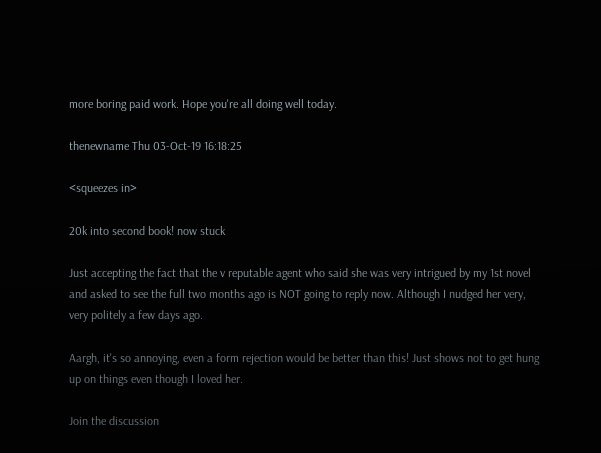more boring paid work. Hope you're all doing well today.

thenewname Thu 03-Oct-19 16:18:25

<squeezes in>

20k into second book! now stuck

Just accepting the fact that the v reputable agent who said she was very intrigued by my 1st novel and asked to see the full two months ago is NOT going to reply now. Although I nudged her very, very politely a few days ago.

Aargh, it's so annoying, even a form rejection would be better than this! Just shows not to get hung up on things even though I loved her.

Join the discussion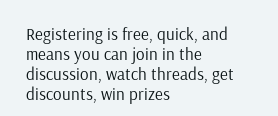Registering is free, quick, and means you can join in the discussion, watch threads, get discounts, win prizes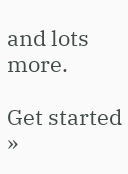and lots more.

Get started »